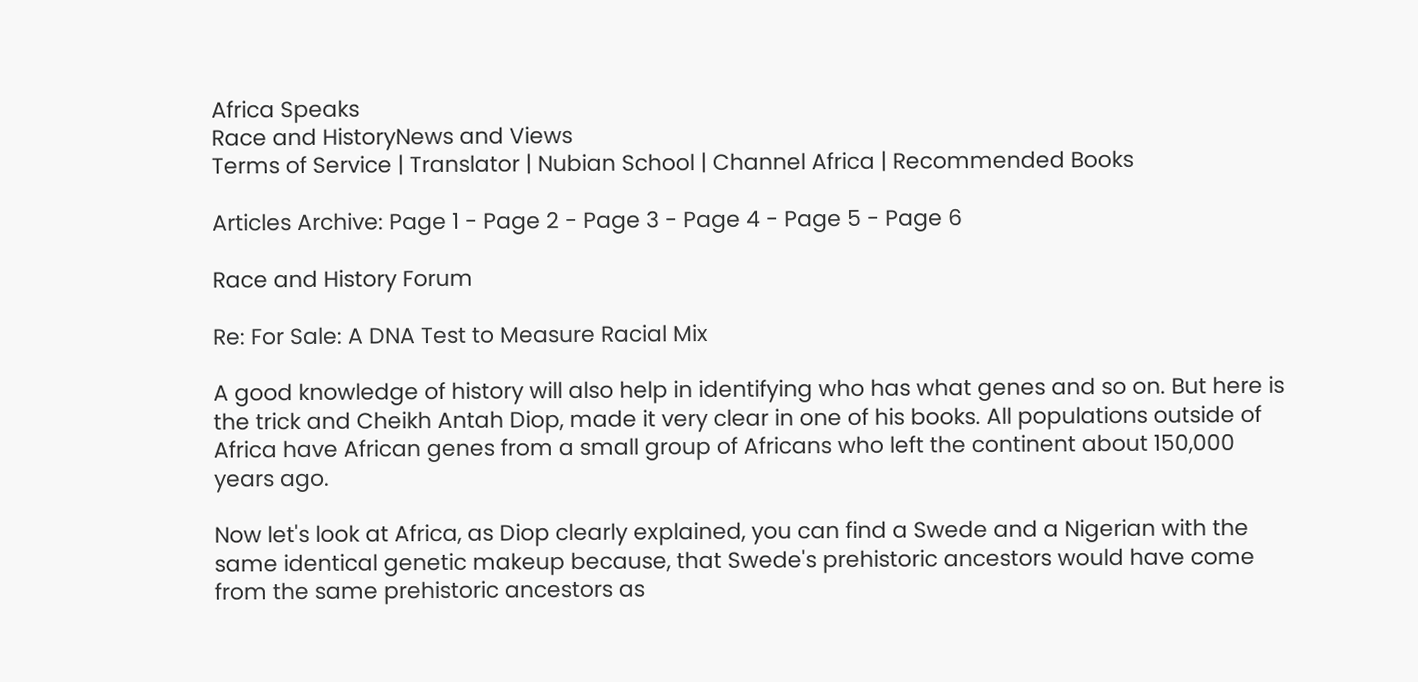Africa Speaks
Race and HistoryNews and Views
Terms of Service | Translator | Nubian School | Channel Africa | Recommended Books

Articles Archive: Page 1 - Page 2 - Page 3 - Page 4 - Page 5 - Page 6

Race and History Forum

Re: For Sale: A DNA Test to Measure Racial Mix

A good knowledge of history will also help in identifying who has what genes and so on. But here is the trick and Cheikh Antah Diop, made it very clear in one of his books. All populations outside of Africa have African genes from a small group of Africans who left the continent about 150,000 years ago.

Now let's look at Africa, as Diop clearly explained, you can find a Swede and a Nigerian with the same identical genetic makeup because, that Swede's prehistoric ancestors would have come from the same prehistoric ancestors as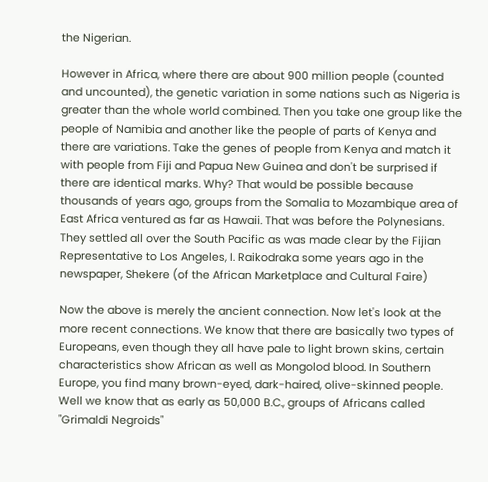the Nigerian.

However in Africa, where there are about 900 million people (counted and uncounted), the genetic variation in some nations such as Nigeria is greater than the whole world combined. Then you take one group like the people of Namibia and another like the people of parts of Kenya and there are variations. Take the genes of people from Kenya and match it with people from Fiji and Papua New Guinea and don't be surprised if there are identical marks. Why? That would be possible because thousands of years ago, groups from the Somalia to Mozambique area of East Africa ventured as far as Hawaii. That was before the Polynesians. They settled all over the South Pacific as was made clear by the Fijian Representative to Los Angeles, I. Raikodraka some years ago in the newspaper, Shekere (of the African Marketplace and Cultural Faire)

Now the above is merely the ancient connection. Now let's look at the more recent connections. We know that there are basically two types of Europeans, even though they all have pale to light brown skins, certain characteristics show African as well as Mongolod blood. In Southern Europe, you find many brown-eyed, dark-haired, olive-skinned people. Well we know that as early as 50,000 B.C., groups of Africans called "Grimaldi Negroids"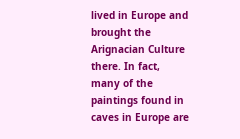lived in Europe and brought the Arignacian Culture there. In fact, many of the paintings found in caves in Europe are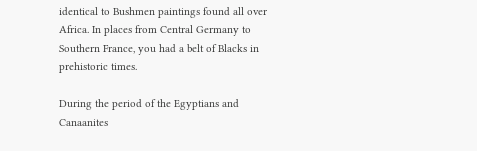identical to Bushmen paintings found all over Africa. In places from Central Germany to Southern France, you had a belt of Blacks in prehistoric times.

During the period of the Egyptians and Canaanites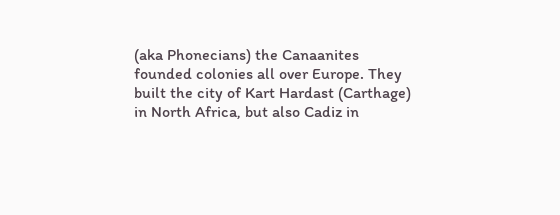(aka Phonecians) the Canaanites founded colonies all over Europe. They built the city of Kart Hardast (Carthage) in North Africa, but also Cadiz in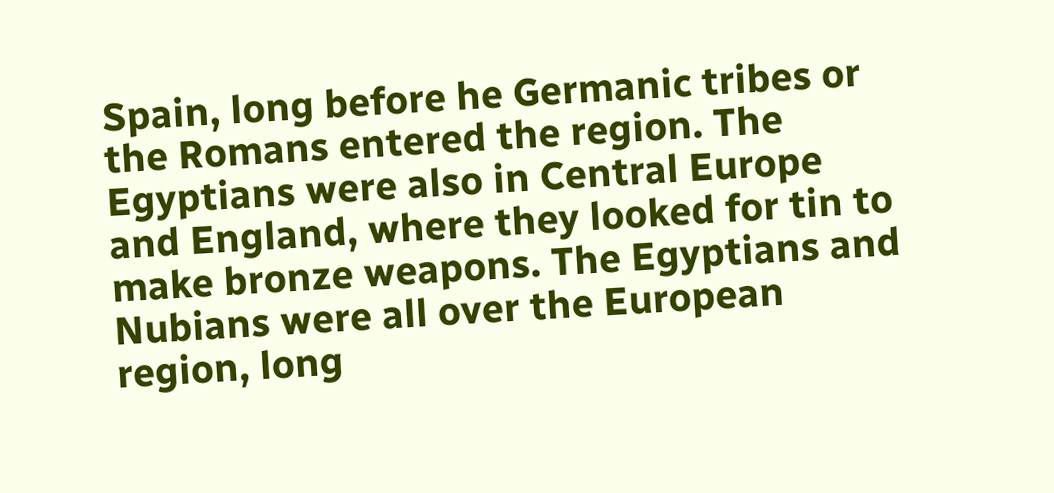Spain, long before he Germanic tribes or the Romans entered the region. The Egyptians were also in Central Europe and England, where they looked for tin to make bronze weapons. The Egyptians and Nubians were all over the European region, long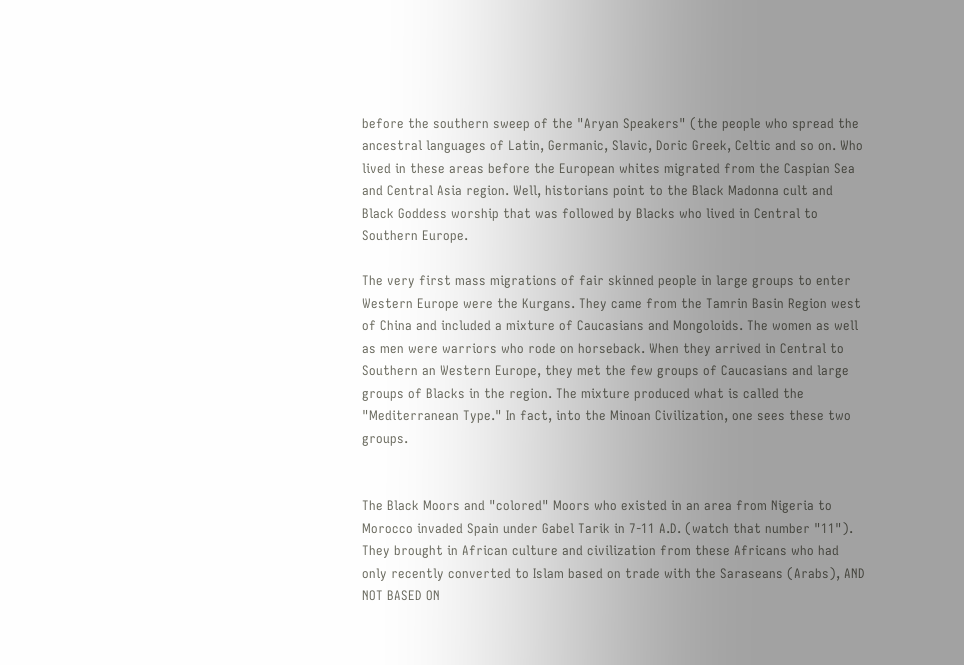before the southern sweep of the "Aryan Speakers" (the people who spread the ancestral languages of Latin, Germanic, Slavic, Doric Greek, Celtic and so on. Who lived in these areas before the European whites migrated from the Caspian Sea and Central Asia region. Well, historians point to the Black Madonna cult and Black Goddess worship that was followed by Blacks who lived in Central to Southern Europe.

The very first mass migrations of fair skinned people in large groups to enter Western Europe were the Kurgans. They came from the Tamrin Basin Region west of China and included a mixture of Caucasians and Mongoloids. The women as well as men were warriors who rode on horseback. When they arrived in Central to Southern an Western Europe, they met the few groups of Caucasians and large groups of Blacks in the region. The mixture produced what is called the "Mediterranean Type." In fact, into the Minoan Civilization, one sees these two groups.


The Black Moors and "colored" Moors who existed in an area from Nigeria to Morocco invaded Spain under Gabel Tarik in 7-11 A.D. (watch that number "11"). They brought in African culture and civilization from these Africans who had only recently converted to Islam based on trade with the Saraseans (Arabs), AND NOT BASED ON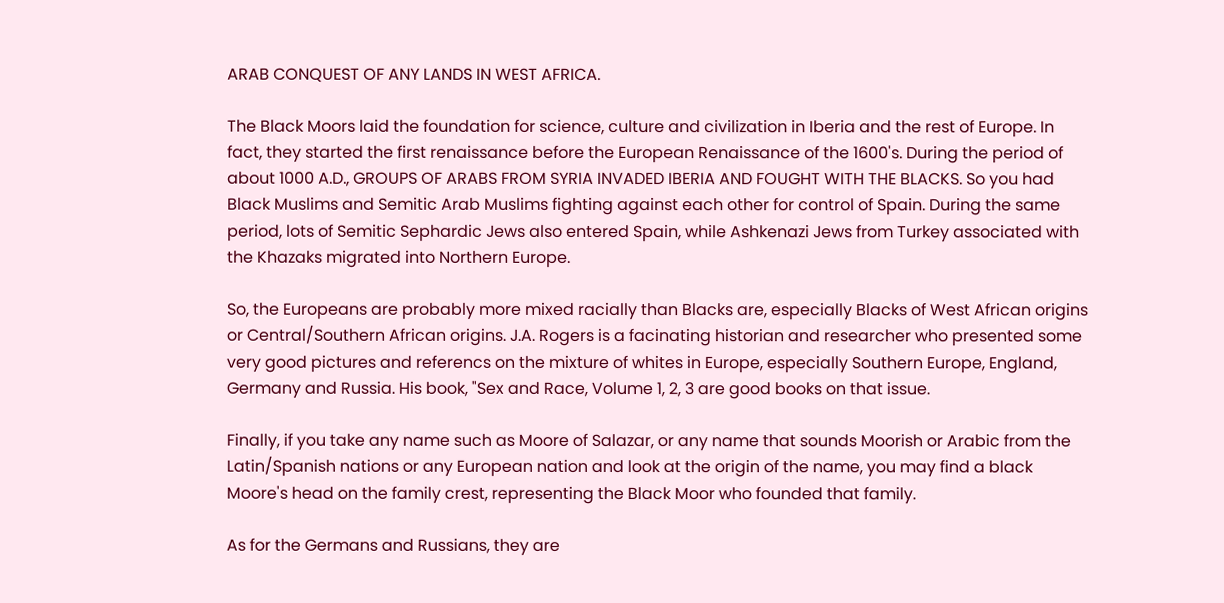ARAB CONQUEST OF ANY LANDS IN WEST AFRICA.

The Black Moors laid the foundation for science, culture and civilization in Iberia and the rest of Europe. In fact, they started the first renaissance before the European Renaissance of the 1600's. During the period of about 1000 A.D., GROUPS OF ARABS FROM SYRIA INVADED IBERIA AND FOUGHT WITH THE BLACKS. So you had Black Muslims and Semitic Arab Muslims fighting against each other for control of Spain. During the same period, lots of Semitic Sephardic Jews also entered Spain, while Ashkenazi Jews from Turkey associated with the Khazaks migrated into Northern Europe.

So, the Europeans are probably more mixed racially than Blacks are, especially Blacks of West African origins or Central/Southern African origins. J.A. Rogers is a facinating historian and researcher who presented some very good pictures and referencs on the mixture of whites in Europe, especially Southern Europe, England, Germany and Russia. His book, "Sex and Race, Volume 1, 2, 3 are good books on that issue.

Finally, if you take any name such as Moore of Salazar, or any name that sounds Moorish or Arabic from the Latin/Spanish nations or any European nation and look at the origin of the name, you may find a black Moore's head on the family crest, representing the Black Moor who founded that family.

As for the Germans and Russians, they are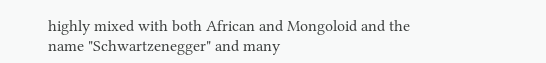highly mixed with both African and Mongoloid and the name "Schwartzenegger" and many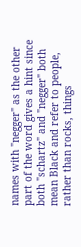names with "negger" as the other part of the word gives a hint since both "schartz" and "negger" both mean Black and refer to people, rather than rocks, things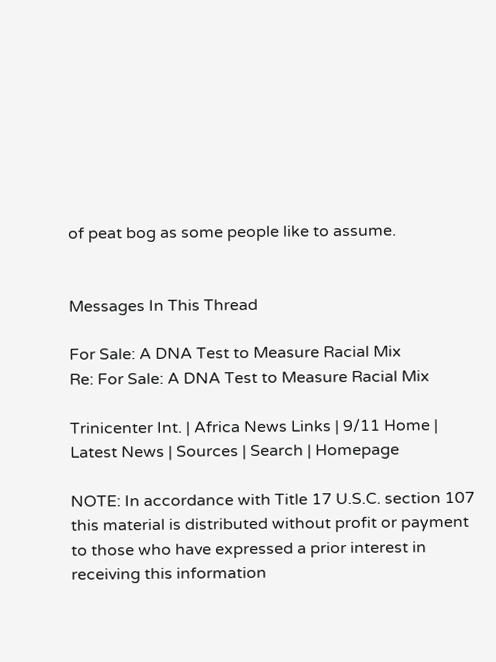of peat bog as some people like to assume.


Messages In This Thread

For Sale: A DNA Test to Measure Racial Mix
Re: For Sale: A DNA Test to Measure Racial Mix

Trinicenter Int. | Africa News Links | 9/11 Home | Latest News | Sources | Search | Homepage

NOTE: In accordance with Title 17 U.S.C. section 107 this material is distributed without profit or payment to those who have expressed a prior interest in receiving this information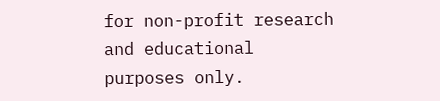for non-profit research and educational purposes only.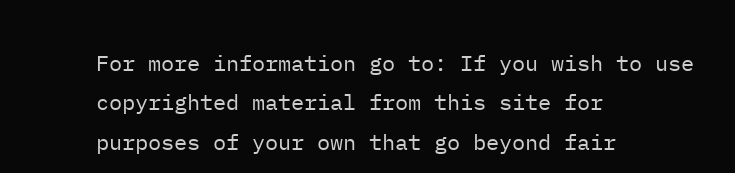For more information go to: If you wish to use copyrighted material from this site for purposes of your own that go beyond fair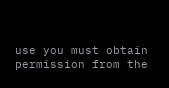use you must obtain permission from the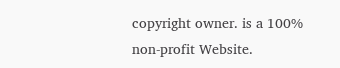copyright owner. is a 100% non-profit Website.